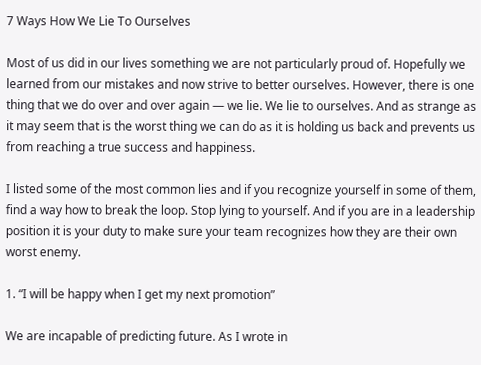7 Ways How We Lie To Ourselves

Most of us did in our lives something we are not particularly proud of. Hopefully we learned from our mistakes and now strive to better ourselves. However, there is one thing that we do over and over again — we lie. We lie to ourselves. And as strange as it may seem that is the worst thing we can do as it is holding us back and prevents us from reaching a true success and happiness.

I listed some of the most common lies and if you recognize yourself in some of them, find a way how to break the loop. Stop lying to yourself. And if you are in a leadership position it is your duty to make sure your team recognizes how they are their own worst enemy.

1. “I will be happy when I get my next promotion”

We are incapable of predicting future. As I wrote in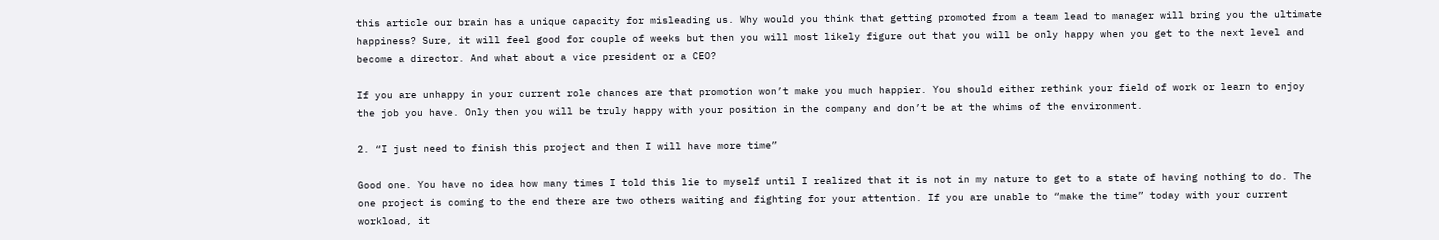this article our brain has a unique capacity for misleading us. Why would you think that getting promoted from a team lead to manager will bring you the ultimate happiness? Sure, it will feel good for couple of weeks but then you will most likely figure out that you will be only happy when you get to the next level and become a director. And what about a vice president or a CEO?

If you are unhappy in your current role chances are that promotion won’t make you much happier. You should either rethink your field of work or learn to enjoy the job you have. Only then you will be truly happy with your position in the company and don’t be at the whims of the environment.

2. “I just need to finish this project and then I will have more time”

Good one. You have no idea how many times I told this lie to myself until I realized that it is not in my nature to get to a state of having nothing to do. The one project is coming to the end there are two others waiting and fighting for your attention. If you are unable to “make the time” today with your current workload, it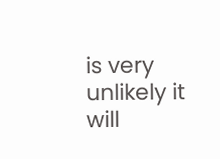is very unlikely it will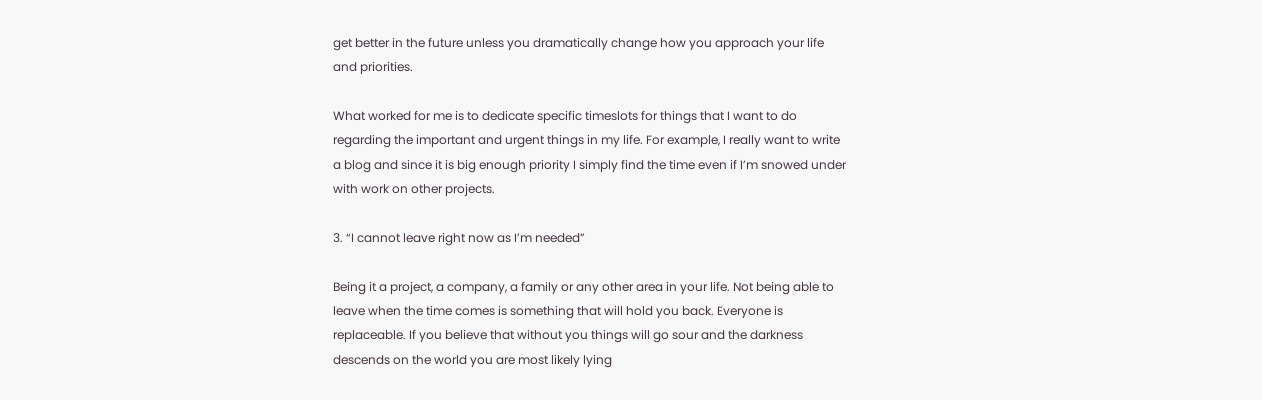get better in the future unless you dramatically change how you approach your life and priorities.

What worked for me is to dedicate specific timeslots for things that I want to do regarding the important and urgent things in my life. For example, I really want to write a blog and since it is big enough priority I simply find the time even if I’m snowed under with work on other projects.

3. “I cannot leave right now as I’m needed”

Being it a project, a company, a family or any other area in your life. Not being able to leave when the time comes is something that will hold you back. Everyone is replaceable. If you believe that without you things will go sour and the darkness descends on the world you are most likely lying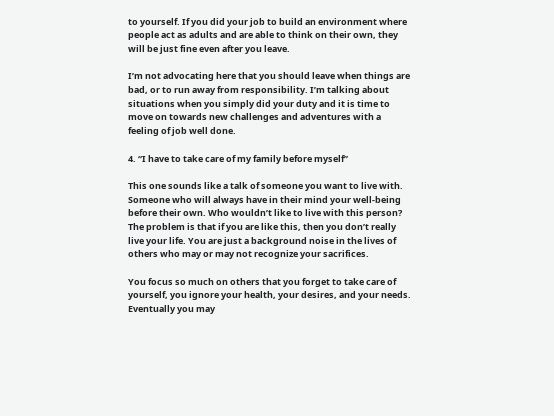to yourself. If you did your job to build an environment where people act as adults and are able to think on their own, they will be just fine even after you leave.

I’m not advocating here that you should leave when things are bad, or to run away from responsibility. I’m talking about situations when you simply did your duty and it is time to move on towards new challenges and adventures with a feeling of job well done.

4. “I have to take care of my family before myself”

This one sounds like a talk of someone you want to live with. Someone who will always have in their mind your well-being before their own. Who wouldn’t like to live with this person? The problem is that if you are like this, then you don’t really live your life. You are just a background noise in the lives of others who may or may not recognize your sacrifices.

You focus so much on others that you forget to take care of yourself, you ignore your health, your desires, and your needs. Eventually you may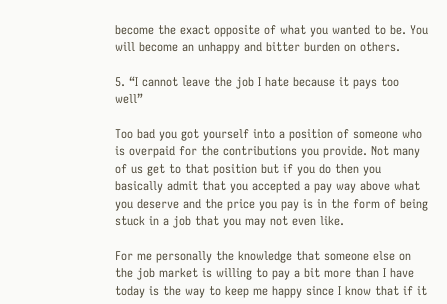become the exact opposite of what you wanted to be. You will become an unhappy and bitter burden on others.

5. “I cannot leave the job I hate because it pays too well”

Too bad you got yourself into a position of someone who is overpaid for the contributions you provide. Not many of us get to that position but if you do then you basically admit that you accepted a pay way above what you deserve and the price you pay is in the form of being stuck in a job that you may not even like.

For me personally the knowledge that someone else on the job market is willing to pay a bit more than I have today is the way to keep me happy since I know that if it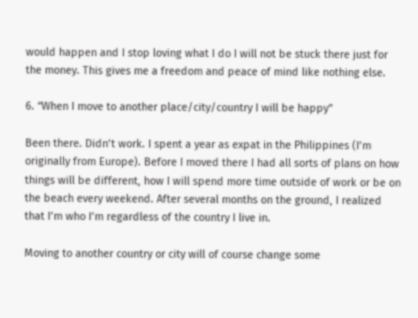would happen and I stop loving what I do I will not be stuck there just for the money. This gives me a freedom and peace of mind like nothing else.

6. “When I move to another place/city/country I will be happy”

Been there. Didn’t work. I spent a year as expat in the Philippines (I’m originally from Europe). Before I moved there I had all sorts of plans on how things will be different, how I will spend more time outside of work or be on the beach every weekend. After several months on the ground, I realized that I’m who I’m regardless of the country I live in.

Moving to another country or city will of course change some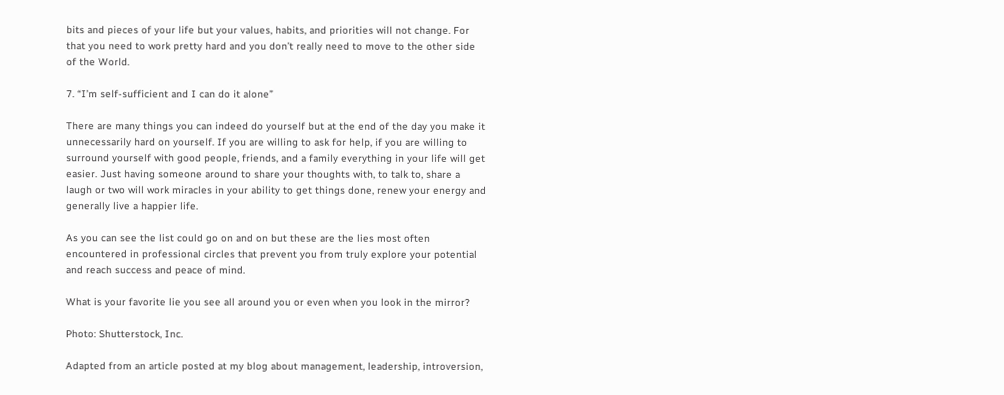bits and pieces of your life but your values, habits, and priorities will not change. For that you need to work pretty hard and you don’t really need to move to the other side of the World.

7. “I’m self-sufficient and I can do it alone”

There are many things you can indeed do yourself but at the end of the day you make it unnecessarily hard on yourself. If you are willing to ask for help, if you are willing to surround yourself with good people, friends, and a family everything in your life will get easier. Just having someone around to share your thoughts with, to talk to, share a laugh or two will work miracles in your ability to get things done, renew your energy and generally live a happier life.

As you can see the list could go on and on but these are the lies most often encountered in professional circles that prevent you from truly explore your potential and reach success and peace of mind.

What is your favorite lie you see all around you or even when you look in the mirror?

Photo: Shutterstock, Inc.

Adapted from an article posted at my blog about management, leadership, introversion,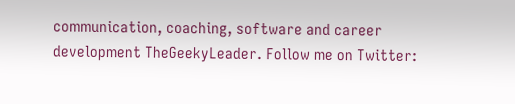communication, coaching, software and career development TheGeekyLeader. Follow me on Twitter: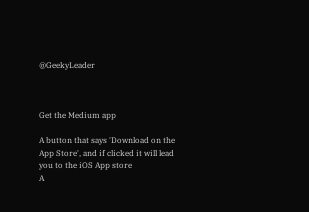@GeekyLeader



Get the Medium app

A button that says 'Download on the App Store', and if clicked it will lead you to the iOS App store
A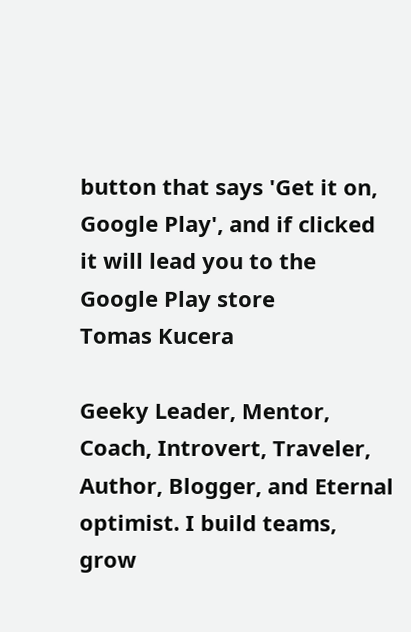button that says 'Get it on, Google Play', and if clicked it will lead you to the Google Play store
Tomas Kucera

Geeky Leader, Mentor, Coach, Introvert, Traveler, Author, Blogger, and Eternal optimist. I build teams, grow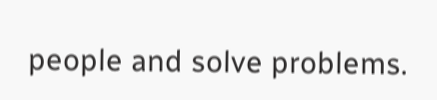people and solve problems.